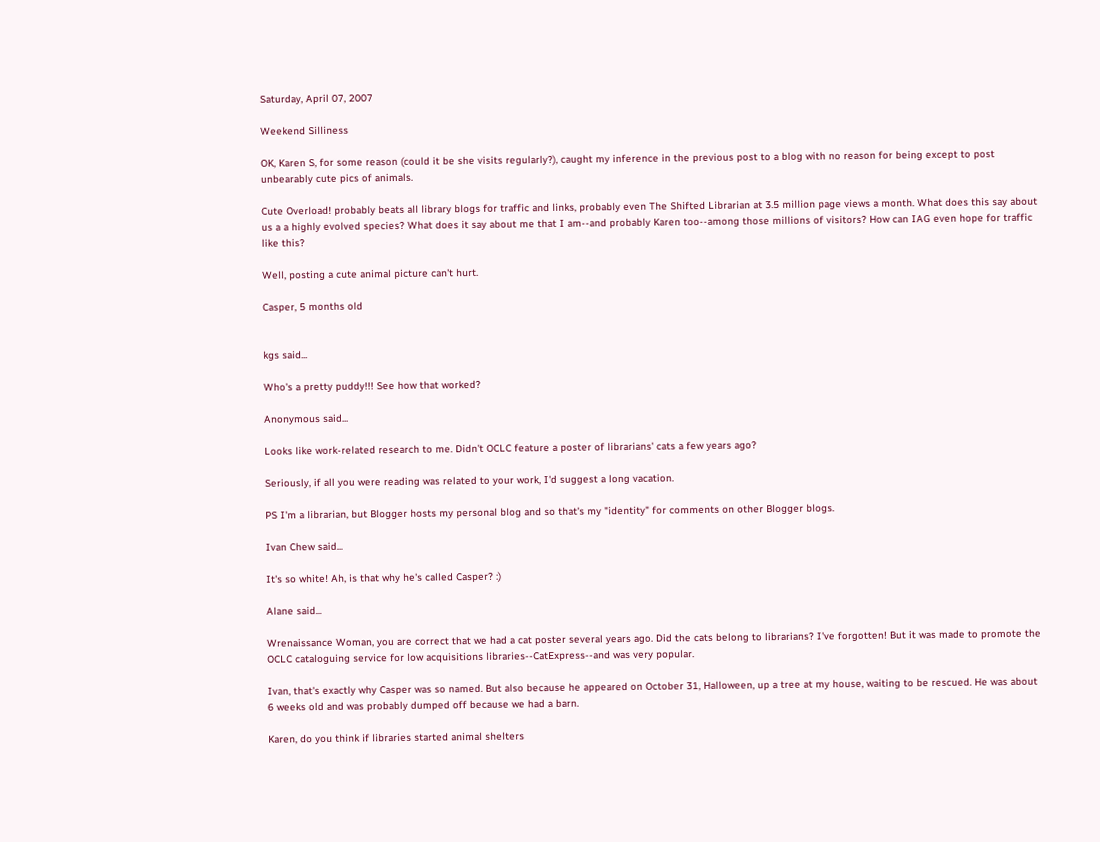Saturday, April 07, 2007

Weekend Silliness

OK, Karen S, for some reason (could it be she visits regularly?), caught my inference in the previous post to a blog with no reason for being except to post unbearably cute pics of animals.

Cute Overload! probably beats all library blogs for traffic and links, probably even The Shifted Librarian at 3.5 million page views a month. What does this say about us a a highly evolved species? What does it say about me that I am--and probably Karen too--among those millions of visitors? How can IAG even hope for traffic like this?

Well, posting a cute animal picture can't hurt.

Casper, 5 months old


kgs said...

Who's a pretty puddy!!! See how that worked?

Anonymous said...

Looks like work-related research to me. Didn't OCLC feature a poster of librarians' cats a few years ago?

Seriously, if all you were reading was related to your work, I'd suggest a long vacation.

PS I'm a librarian, but Blogger hosts my personal blog and so that's my "identity" for comments on other Blogger blogs.

Ivan Chew said...

It's so white! Ah, is that why he's called Casper? :)

Alane said...

Wrenaissance Woman, you are correct that we had a cat poster several years ago. Did the cats belong to librarians? I've forgotten! But it was made to promote the OCLC cataloguing service for low acquisitions libraries--CatExpress--and was very popular.

Ivan, that's exactly why Casper was so named. But also because he appeared on October 31, Halloween, up a tree at my house, waiting to be rescued. He was about 6 weeks old and was probably dumped off because we had a barn.

Karen, do you think if libraries started animal shelters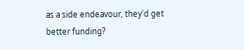as a side endeavour, they'd get better funding?